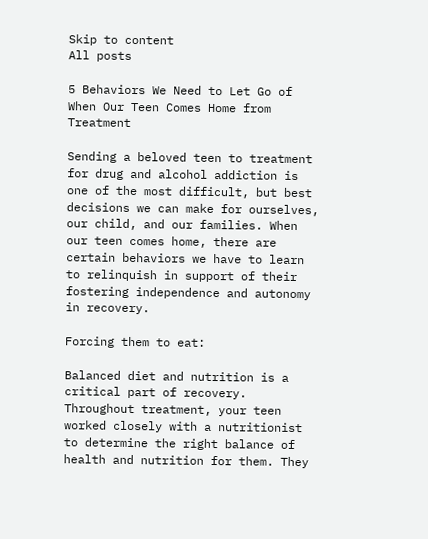Skip to content
All posts

5 Behaviors We Need to Let Go of When Our Teen Comes Home from Treatment

Sending a beloved teen to treatment for drug and alcohol addiction is one of the most difficult, but best decisions we can make for ourselves, our child, and our families. When our teen comes home, there are certain behaviors we have to learn to relinquish in support of their fostering independence and autonomy in recovery.

Forcing them to eat:

Balanced diet and nutrition is a critical part of recovery. Throughout treatment, your teen worked closely with a nutritionist to determine the right balance of health and nutrition for them. They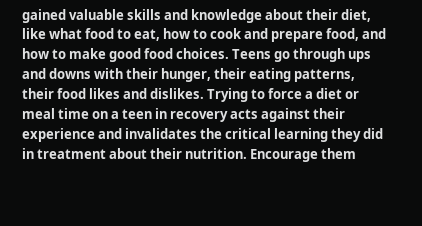gained valuable skills and knowledge about their diet, like what food to eat, how to cook and prepare food, and how to make good food choices. Teens go through ups and downs with their hunger, their eating patterns, their food likes and dislikes. Trying to force a diet or meal time on a teen in recovery acts against their experience and invalidates the critical learning they did in treatment about their nutrition. Encourage them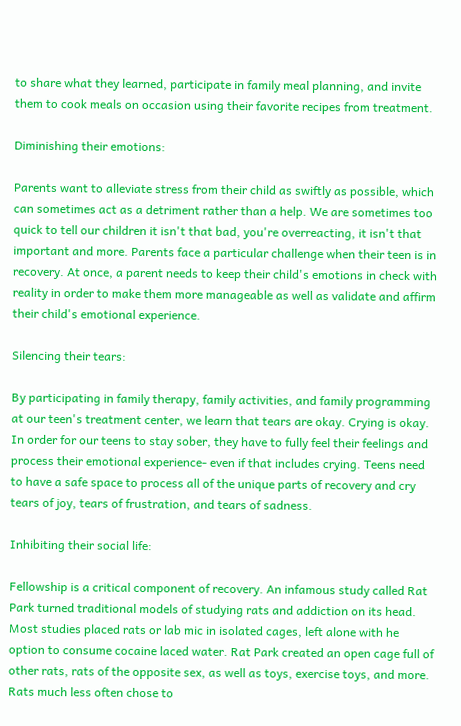to share what they learned, participate in family meal planning, and invite them to cook meals on occasion using their favorite recipes from treatment.

Diminishing their emotions:

Parents want to alleviate stress from their child as swiftly as possible, which can sometimes act as a detriment rather than a help. We are sometimes too quick to tell our children it isn't that bad, you're overreacting, it isn't that important and more. Parents face a particular challenge when their teen is in recovery. At once, a parent needs to keep their child's emotions in check with reality in order to make them more manageable as well as validate and affirm their child's emotional experience.

Silencing their tears:

By participating in family therapy, family activities, and family programming at our teen's treatment center, we learn that tears are okay. Crying is okay. In order for our teens to stay sober, they have to fully feel their feelings and process their emotional experience- even if that includes crying. Teens need to have a safe space to process all of the unique parts of recovery and cry tears of joy, tears of frustration, and tears of sadness.

Inhibiting their social life:

Fellowship is a critical component of recovery. An infamous study called Rat Park turned traditional models of studying rats and addiction on its head. Most studies placed rats or lab mic in isolated cages, left alone with he option to consume cocaine laced water. Rat Park created an open cage full of other rats, rats of the opposite sex, as well as toys, exercise toys, and more. Rats much less often chose to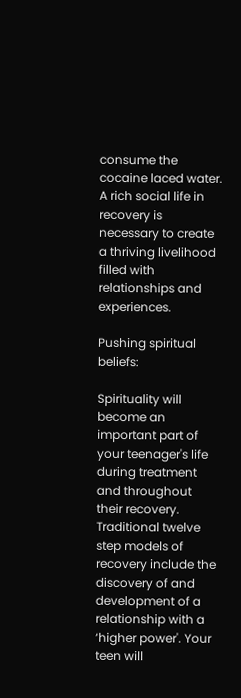consume the cocaine laced water. A rich social life in recovery is necessary to create a thriving livelihood filled with relationships and experiences.

Pushing spiritual beliefs:

Spirituality will become an important part of your teenager's life during treatment and throughout their recovery. Traditional twelve step models of recovery include the discovery of and development of a relationship with a ‘higher power'. Your teen will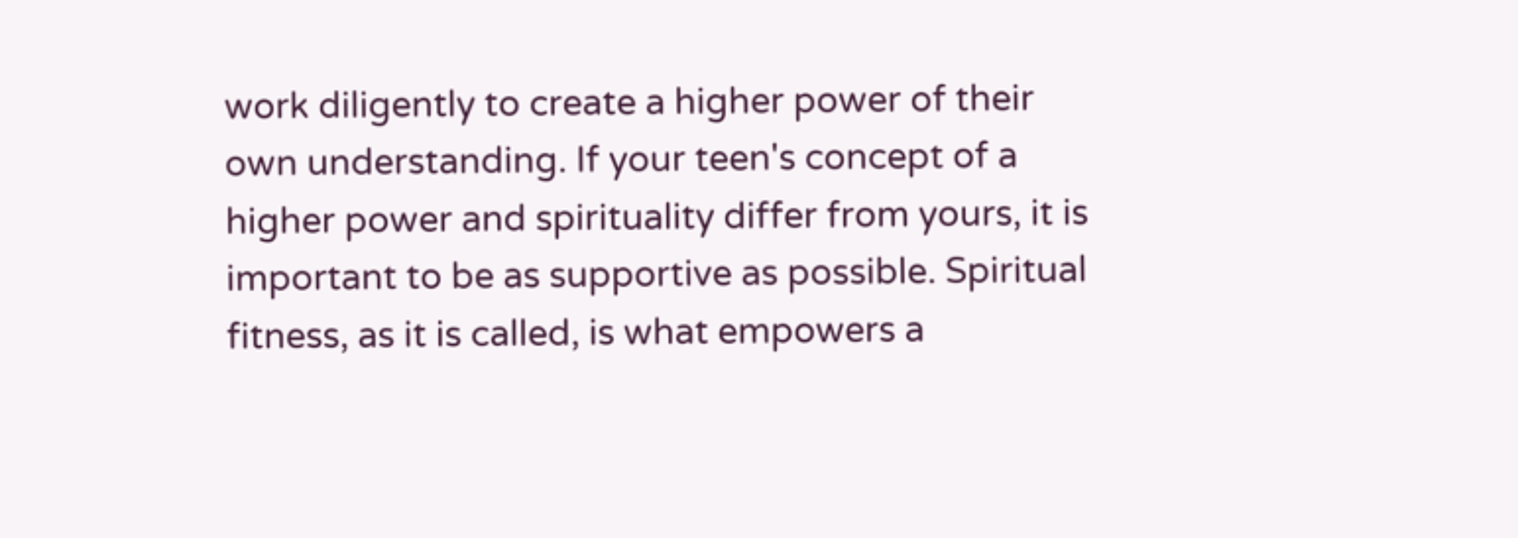work diligently to create a higher power of their own understanding. If your teen's concept of a higher power and spirituality differ from yours, it is important to be as supportive as possible. Spiritual fitness, as it is called, is what empowers a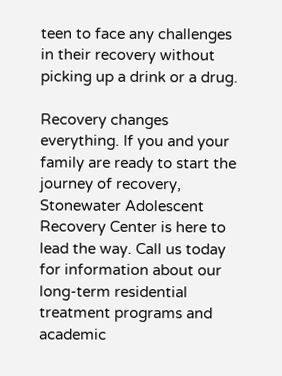teen to face any challenges in their recovery without picking up a drink or a drug.

Recovery changes everything. If you and your family are ready to start the journey of recovery, Stonewater Adolescent Recovery Center is here to lead the way. Call us today for information about our long-term residential treatment programs and academic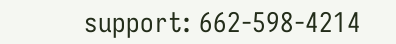support: 662-598-4214